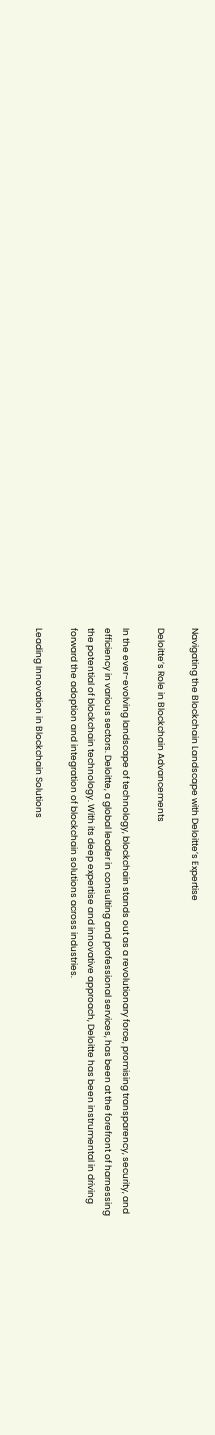Navigating the Blockchain Landscape with Deloitte’s Expertise

Deloitte’s Role in Blockchain Advancements

In the ever-evolving landscape of technology, blockchain stands out as a revolutionary force, promising transparency, security, and efficiency in various sectors. Deloitte, a global leader in consulting and professional services, has been at the forefront of harnessing the potential of blockchain technology. With its deep expertise and innovative approach, Deloitte has been instrumental in driving forward the adoption and integration of blockchain solutions across industries.

Leading Innovation in Blockchain Solutions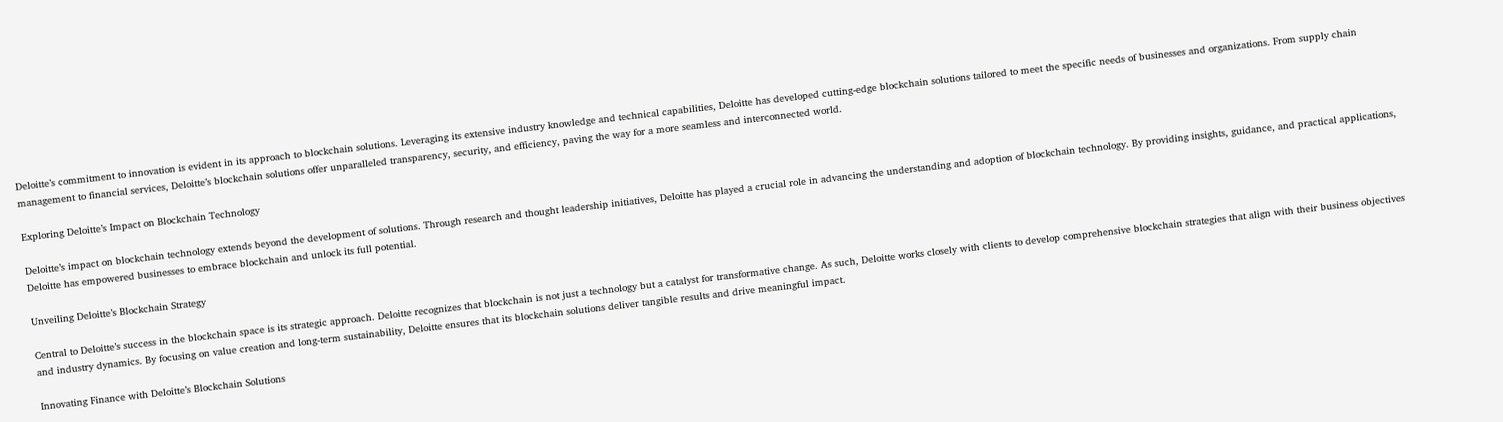Deloitte’s commitment to innovation is evident in its approach to blockchain solutions. Leveraging its extensive industry knowledge and technical capabilities, Deloitte has developed cutting-edge blockchain solutions tailored to meet the specific needs of businesses and organizations. From supply chain management to financial services, Deloitte’s blockchain solutions offer unparalleled transparency, security, and efficiency, paving the way for a more seamless and interconnected world.

Exploring Deloitte’s Impact on Blockchain Technology

Deloitte’s impact on blockchain technology extends beyond the development of solutions. Through research and thought leadership initiatives, Deloitte has played a crucial role in advancing the understanding and adoption of blockchain technology. By providing insights, guidance, and practical applications, Deloitte has empowered businesses to embrace blockchain and unlock its full potential.

Unveiling Deloitte’s Blockchain Strategy

Central to Deloitte’s success in the blockchain space is its strategic approach. Deloitte recognizes that blockchain is not just a technology but a catalyst for transformative change. As such, Deloitte works closely with clients to develop comprehensive blockchain strategies that align with their business objectives and industry dynamics. By focusing on value creation and long-term sustainability, Deloitte ensures that its blockchain solutions deliver tangible results and drive meaningful impact.

Innovating Finance with Deloitte’s Blockchain Solutions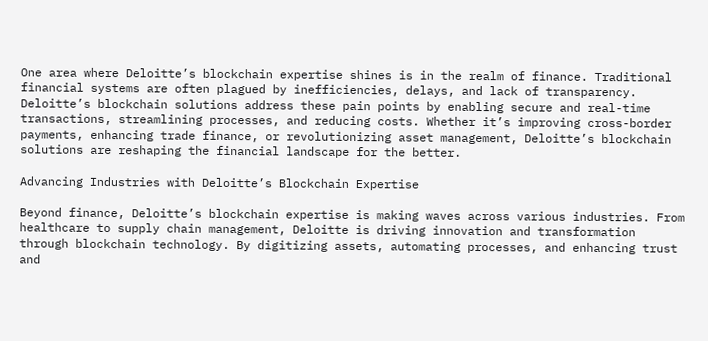One area where Deloitte’s blockchain expertise shines is in the realm of finance. Traditional financial systems are often plagued by inefficiencies, delays, and lack of transparency. Deloitte’s blockchain solutions address these pain points by enabling secure and real-time transactions, streamlining processes, and reducing costs. Whether it’s improving cross-border payments, enhancing trade finance, or revolutionizing asset management, Deloitte’s blockchain solutions are reshaping the financial landscape for the better.

Advancing Industries with Deloitte’s Blockchain Expertise

Beyond finance, Deloitte’s blockchain expertise is making waves across various industries. From healthcare to supply chain management, Deloitte is driving innovation and transformation through blockchain technology. By digitizing assets, automating processes, and enhancing trust and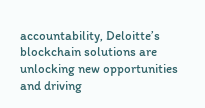accountability, Deloitte’s blockchain solutions are unlocking new opportunities and driving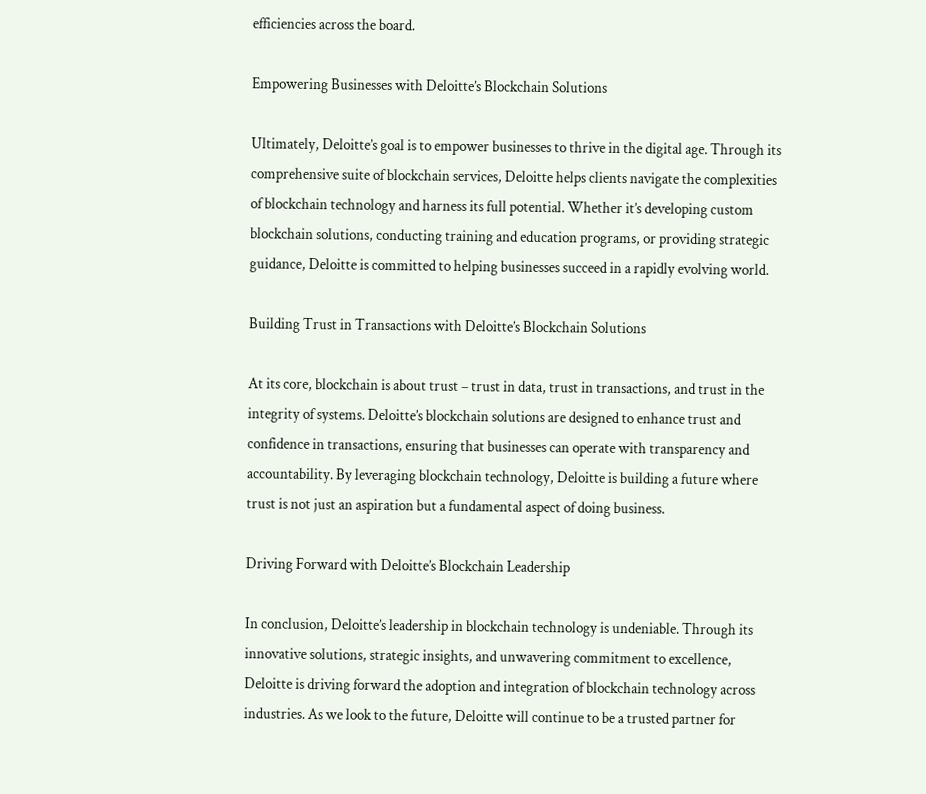efficiencies across the board.

Empowering Businesses with Deloitte’s Blockchain Solutions

Ultimately, Deloitte’s goal is to empower businesses to thrive in the digital age. Through its comprehensive suite of blockchain services, Deloitte helps clients navigate the complexities of blockchain technology and harness its full potential. Whether it’s developing custom blockchain solutions, conducting training and education programs, or providing strategic guidance, Deloitte is committed to helping businesses succeed in a rapidly evolving world.

Building Trust in Transactions with Deloitte’s Blockchain Solutions

At its core, blockchain is about trust – trust in data, trust in transactions, and trust in the integrity of systems. Deloitte’s blockchain solutions are designed to enhance trust and confidence in transactions, ensuring that businesses can operate with transparency and accountability. By leveraging blockchain technology, Deloitte is building a future where trust is not just an aspiration but a fundamental aspect of doing business.

Driving Forward with Deloitte’s Blockchain Leadership

In conclusion, Deloitte’s leadership in blockchain technology is undeniable. Through its innovative solutions, strategic insights, and unwavering commitment to excellence, Deloitte is driving forward the adoption and integration of blockchain technology across industries. As we look to the future, Deloitte will continue to be a trusted partner for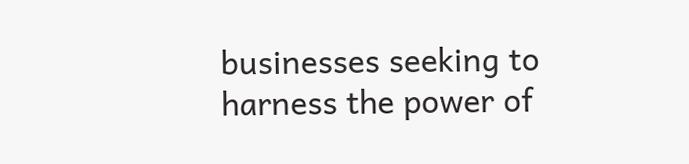businesses seeking to harness the power of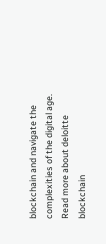blockchain and navigate the complexities of the digital age. Read more about deloitte blockchain